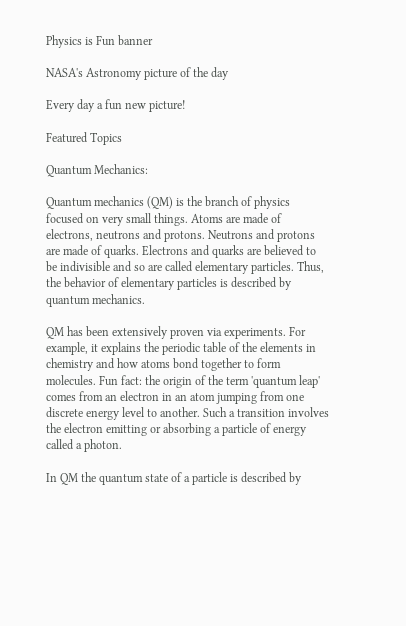Physics is Fun banner

NASA's Astronomy picture of the day

Every day a fun new picture!

Featured Topics

Quantum Mechanics:

Quantum mechanics (QM) is the branch of physics focused on very small things. Atoms are made of electrons, neutrons and protons. Neutrons and protons are made of quarks. Electrons and quarks are believed to be indivisible and so are called elementary particles. Thus, the behavior of elementary particles is described by quantum mechanics.

QM has been extensively proven via experiments. For example, it explains the periodic table of the elements in chemistry and how atoms bond together to form molecules. Fun fact: the origin of the term 'quantum leap' comes from an electron in an atom jumping from one discrete energy level to another. Such a transition involves the electron emitting or absorbing a particle of energy called a photon.

In QM the quantum state of a particle is described by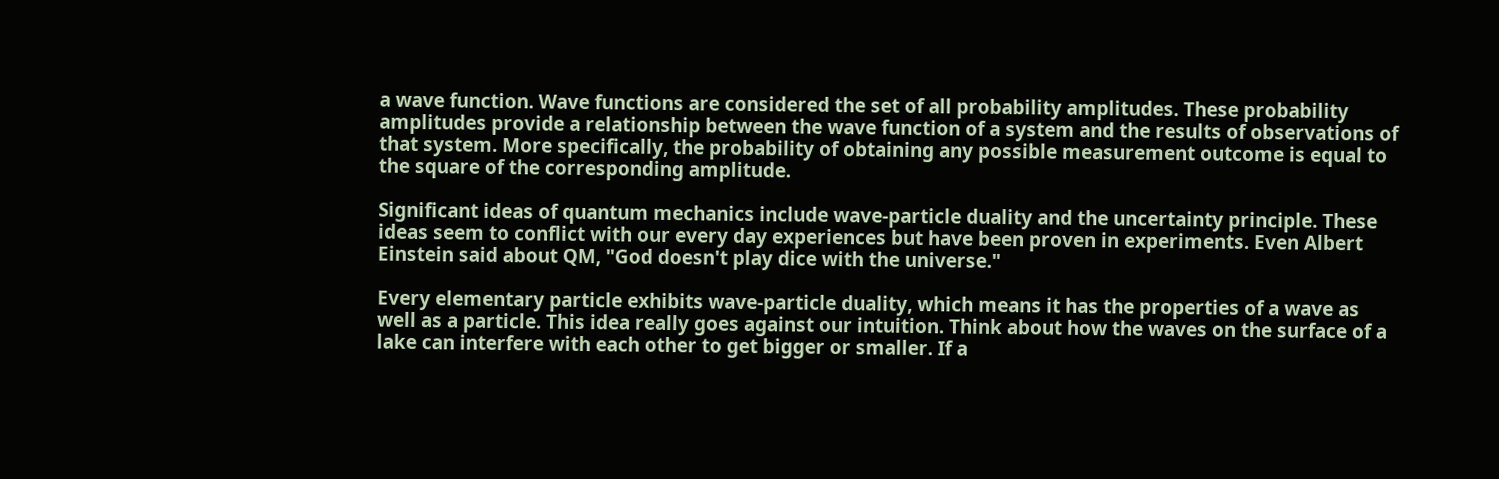a wave function. Wave functions are considered the set of all probability amplitudes. These probability amplitudes provide a relationship between the wave function of a system and the results of observations of that system. More specifically, the probability of obtaining any possible measurement outcome is equal to the square of the corresponding amplitude.

Significant ideas of quantum mechanics include wave-particle duality and the uncertainty principle. These ideas seem to conflict with our every day experiences but have been proven in experiments. Even Albert Einstein said about QM, "God doesn't play dice with the universe."

Every elementary particle exhibits wave-particle duality, which means it has the properties of a wave as well as a particle. This idea really goes against our intuition. Think about how the waves on the surface of a lake can interfere with each other to get bigger or smaller. If a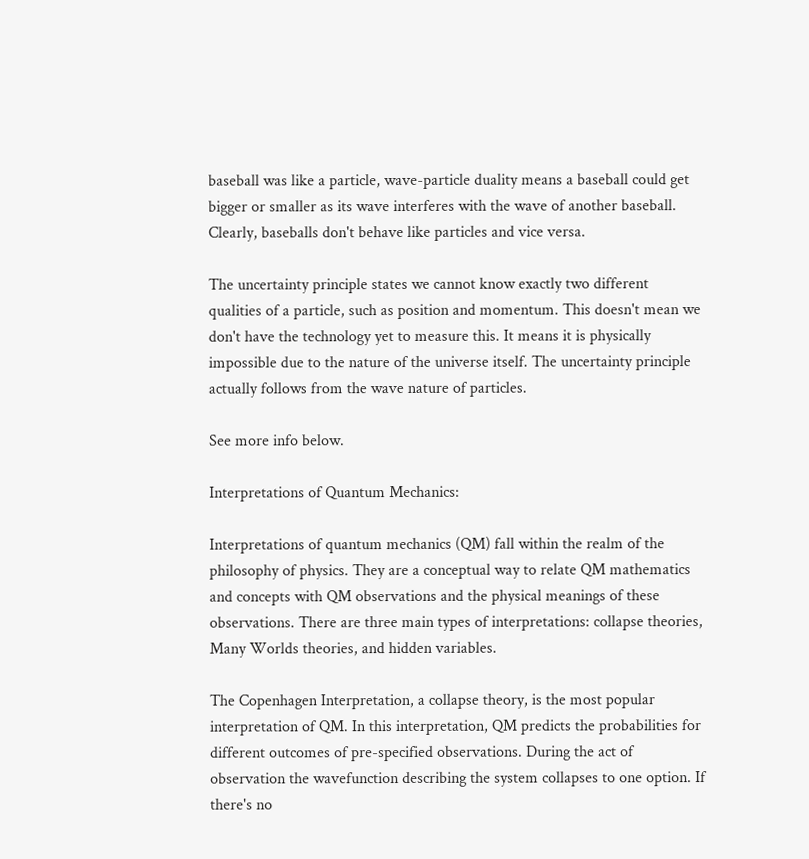baseball was like a particle, wave-particle duality means a baseball could get bigger or smaller as its wave interferes with the wave of another baseball. Clearly, baseballs don't behave like particles and vice versa.

The uncertainty principle states we cannot know exactly two different qualities of a particle, such as position and momentum. This doesn't mean we don't have the technology yet to measure this. It means it is physically impossible due to the nature of the universe itself. The uncertainty principle actually follows from the wave nature of particles.

See more info below.

Interpretations of Quantum Mechanics:

Interpretations of quantum mechanics (QM) fall within the realm of the philosophy of physics. They are a conceptual way to relate QM mathematics and concepts with QM observations and the physical meanings of these observations. There are three main types of interpretations: collapse theories, Many Worlds theories, and hidden variables.

The Copenhagen Interpretation, a collapse theory, is the most popular interpretation of QM. In this interpretation, QM predicts the probabilities for different outcomes of pre-specified observations. During the act of observation the wavefunction describing the system collapses to one option. If there's no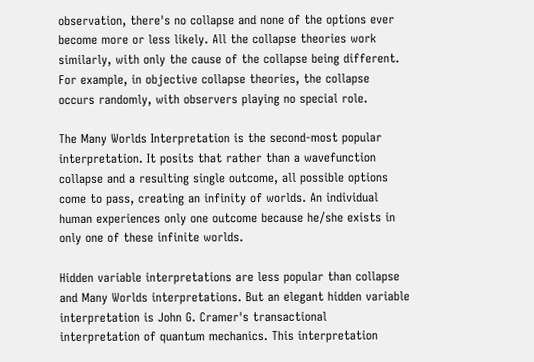observation, there's no collapse and none of the options ever become more or less likely. All the collapse theories work similarly, with only the cause of the collapse being different. For example, in objective collapse theories, the collapse occurs randomly, with observers playing no special role.

The Many Worlds Interpretation is the second-most popular interpretation. It posits that rather than a wavefunction collapse and a resulting single outcome, all possible options come to pass, creating an infinity of worlds. An individual human experiences only one outcome because he/she exists in only one of these infinite worlds.

Hidden variable interpretations are less popular than collapse and Many Worlds interpretations. But an elegant hidden variable interpretation is John G. Cramer's transactional interpretation of quantum mechanics. This interpretation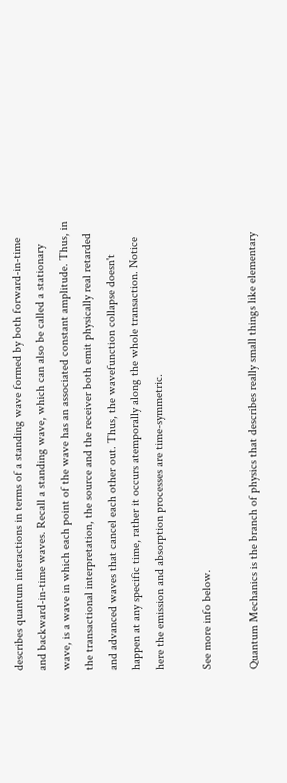describes quantum interactions in terms of a standing wave formed by both forward-in-time and backward-in-time waves. Recall a standing wave, which can also be called a stationary wave, is a wave in which each point of the wave has an associated constant amplitude. Thus, in the transactional interpretation, the source and the receiver both emit physically real retarded and advanced waves that cancel each other out. Thus, the wavefunction collapse doesn't happen at any specific time, rather it occurs atemporally along the whole transaction. Notice here the emission and absorption processes are time-symmetric.

See more info below.

Quantum Mechanics is the branch of physics that describes really small things like elementary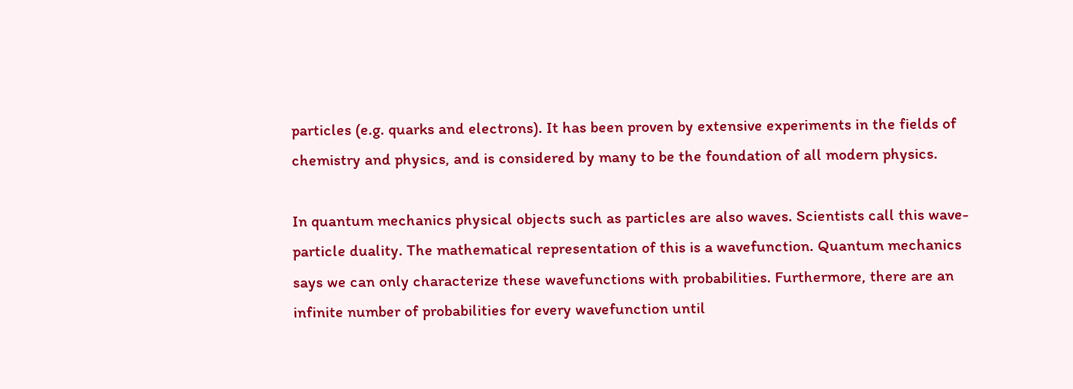particles (e.g. quarks and electrons). It has been proven by extensive experiments in the fields of chemistry and physics, and is considered by many to be the foundation of all modern physics.

In quantum mechanics physical objects such as particles are also waves. Scientists call this wave-particle duality. The mathematical representation of this is a wavefunction. Quantum mechanics says we can only characterize these wavefunctions with probabilities. Furthermore, there are an infinite number of probabilities for every wavefunction until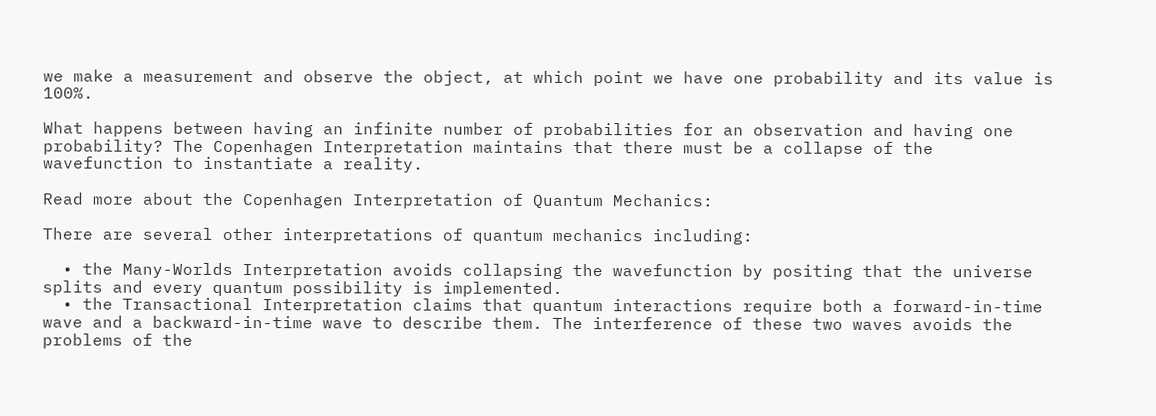we make a measurement and observe the object, at which point we have one probability and its value is 100%.

What happens between having an infinite number of probabilities for an observation and having one probability? The Copenhagen Interpretation maintains that there must be a collapse of the wavefunction to instantiate a reality.

Read more about the Copenhagen Interpretation of Quantum Mechanics:

There are several other interpretations of quantum mechanics including:

  • the Many-Worlds Interpretation avoids collapsing the wavefunction by positing that the universe splits and every quantum possibility is implemented.
  • the Transactional Interpretation claims that quantum interactions require both a forward-in-time wave and a backward-in-time wave to describe them. The interference of these two waves avoids the problems of the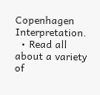Copenhagen Interpretation.
  • Read all about a variety of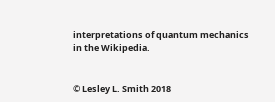interpretations of quantum mechanics in the Wikipedia.


© Lesley L. Smith 2018